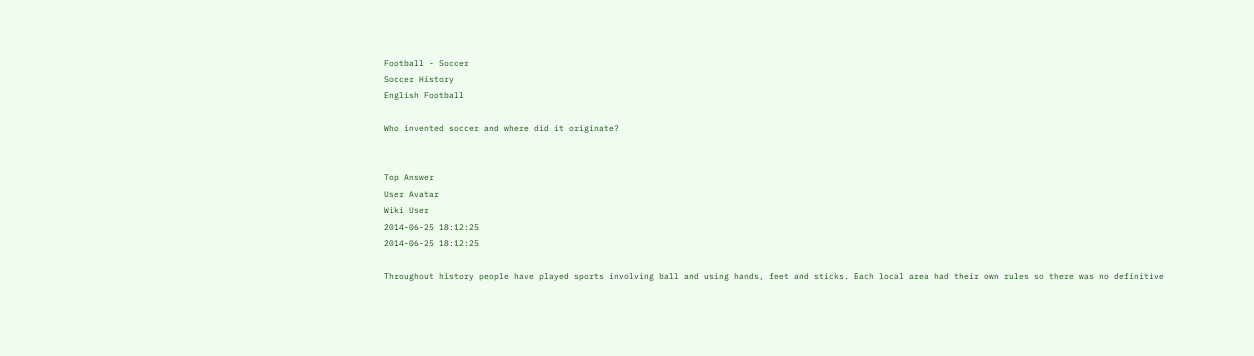Football - Soccer
Soccer History
English Football

Who invented soccer and where did it originate?


Top Answer
User Avatar
Wiki User
2014-06-25 18:12:25
2014-06-25 18:12:25

Throughout history people have played sports involving ball and using hands, feet and sticks. Each local area had their own rules so there was no definitive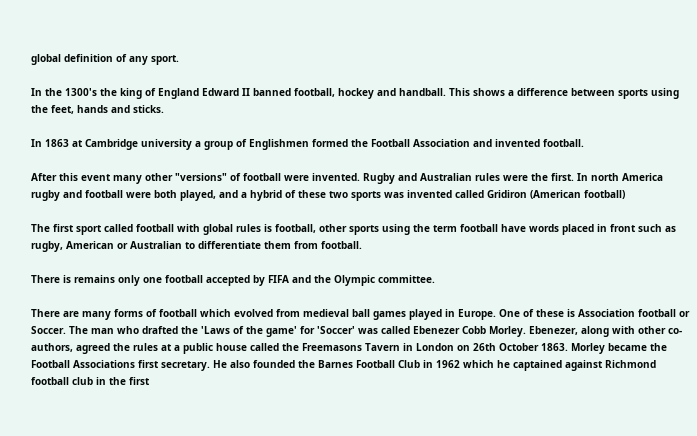global definition of any sport.

In the 1300's the king of England Edward II banned football, hockey and handball. This shows a difference between sports using the feet, hands and sticks.

In 1863 at Cambridge university a group of Englishmen formed the Football Association and invented football.

After this event many other "versions" of football were invented. Rugby and Australian rules were the first. In north America rugby and football were both played, and a hybrid of these two sports was invented called Gridiron (American football)

The first sport called football with global rules is football, other sports using the term football have words placed in front such as rugby, American or Australian to differentiate them from football.

There is remains only one football accepted by FIFA and the Olympic committee.

There are many forms of football which evolved from medieval ball games played in Europe. One of these is Association football or Soccer. The man who drafted the 'Laws of the game' for 'Soccer' was called Ebenezer Cobb Morley. Ebenezer, along with other co-authors, agreed the rules at a public house called the Freemasons Tavern in London on 26th October 1863. Morley became the Football Associations first secretary. He also founded the Barnes Football Club in 1962 which he captained against Richmond football club in the first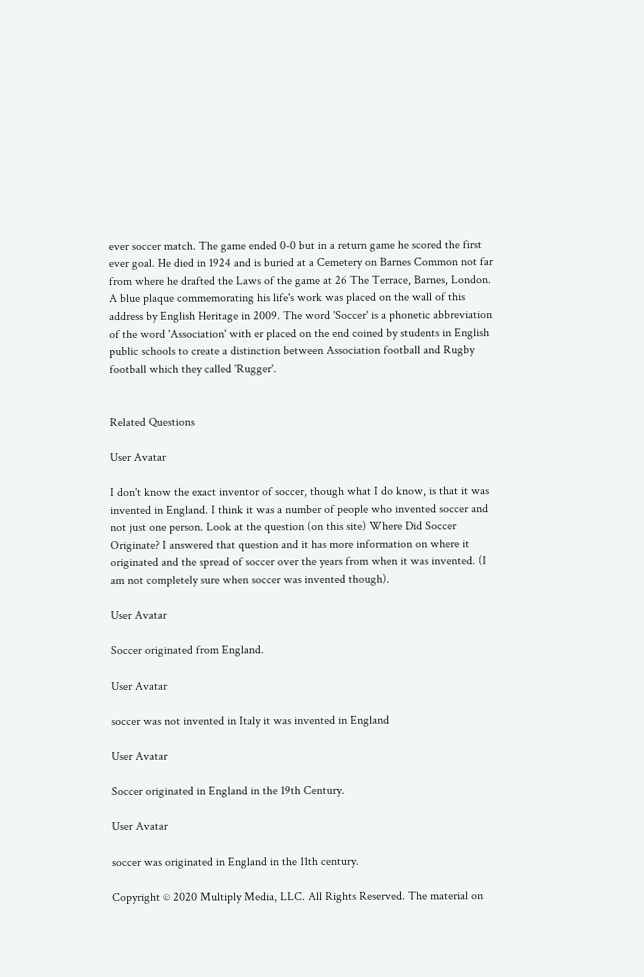ever soccer match. The game ended 0-0 but in a return game he scored the first ever goal. He died in 1924 and is buried at a Cemetery on Barnes Common not far from where he drafted the Laws of the game at 26 The Terrace, Barnes, London. A blue plaque commemorating his life's work was placed on the wall of this address by English Heritage in 2009. The word 'Soccer' is a phonetic abbreviation of the word 'Association' with er placed on the end coined by students in English public schools to create a distinction between Association football and Rugby football which they called 'Rugger'.


Related Questions

User Avatar

I don't know the exact inventor of soccer, though what I do know, is that it was invented in England. I think it was a number of people who invented soccer and not just one person. Look at the question (on this site) Where Did Soccer Originate? I answered that question and it has more information on where it originated and the spread of soccer over the years from when it was invented. (I am not completely sure when soccer was invented though).

User Avatar

Soccer originated from England.

User Avatar

soccer was not invented in Italy it was invented in England

User Avatar

Soccer originated in England in the 19th Century.

User Avatar

soccer was originated in England in the 11th century.

Copyright © 2020 Multiply Media, LLC. All Rights Reserved. The material on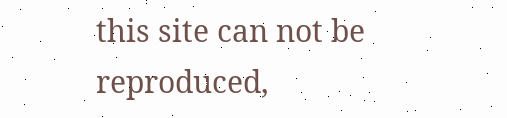this site can not be reproduced,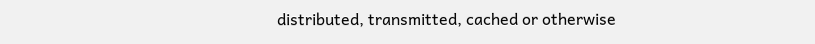distributed, transmitted, cached or otherwise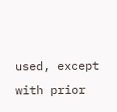used, except with prior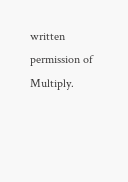written permission of Multiply.